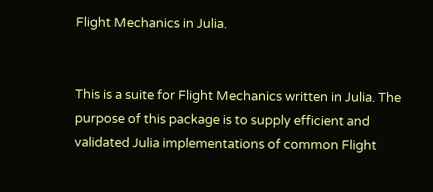Flight Mechanics in Julia.


This is a suite for Flight Mechanics written in Julia. The purpose of this package is to supply efficient and validated Julia implementations of common Flight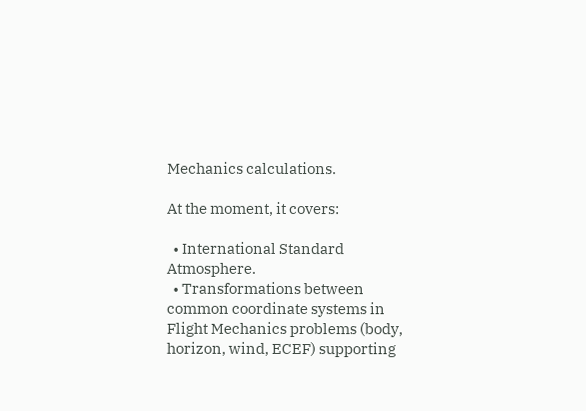Mechanics calculations.

At the moment, it covers:

  • International Standard Atmosphere.
  • Transformations between common coordinate systems in Flight Mechanics problems (body, horizon, wind, ECEF) supporting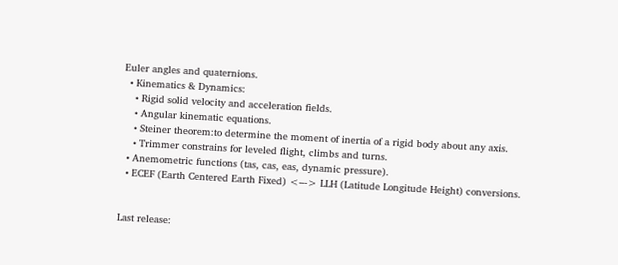Euler angles and quaternions.
  • Kinematics & Dynamics:
    • Rigid solid velocity and acceleration fields.
    • Angular kinematic equations.
    • Steiner theorem:to determine the moment of inertia of a rigid body about any axis.
    • Trimmer constrains for leveled flight, climbs and turns.
  • Anemometric functions (tas, cas, eas, dynamic pressure).
  • ECEF (Earth Centered Earth Fixed) <–-> LLH (Latitude Longitude Height) conversions.


Last release: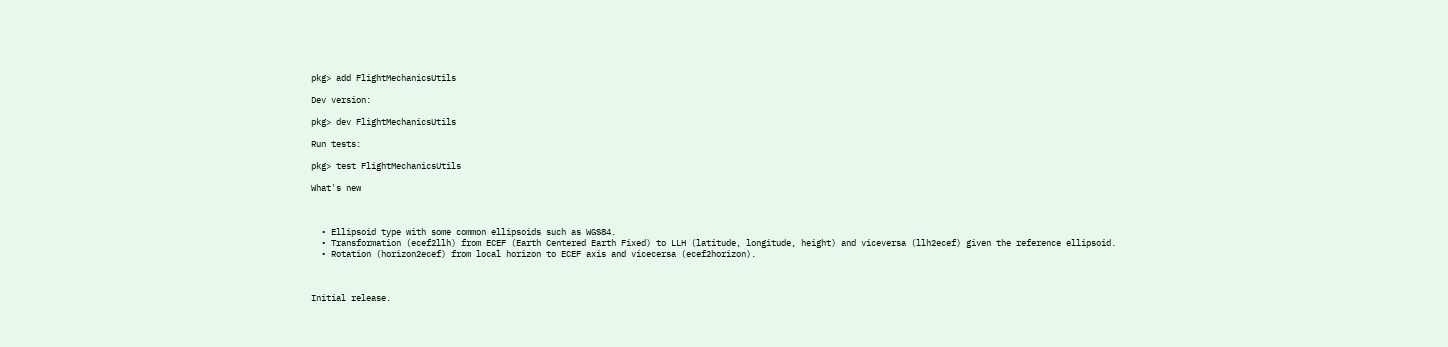pkg> add FlightMechanicsUtils

Dev version:

pkg> dev FlightMechanicsUtils

Run tests:

pkg> test FlightMechanicsUtils

What's new



  • Ellipsoid type with some common ellipsoids such as WGS84.
  • Transformation (ecef2llh) from ECEF (Earth Centered Earth Fixed) to LLH (latitude, longitude, height) and viceversa (llh2ecef) given the reference ellipsoid.
  • Rotation (horizon2ecef) from local horizon to ECEF axis and vicecersa (ecef2horizon).



Initial release.